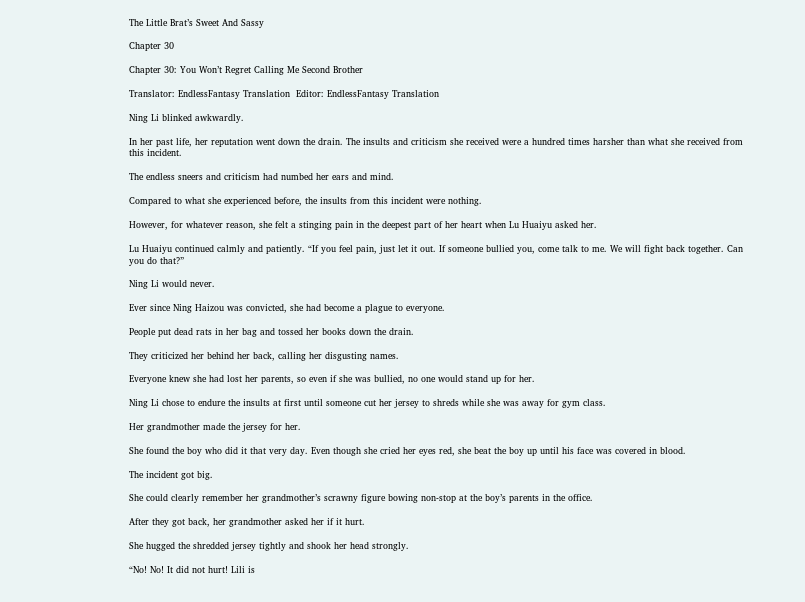The Little Brat’s Sweet And Sassy

Chapter 30

Chapter 30: You Won’t Regret Calling Me Second Brother

Translator: EndlessFantasy Translation  Editor: EndlessFantasy Translation

Ning Li blinked awkwardly.

In her past life, her reputation went down the drain. The insults and criticism she received were a hundred times harsher than what she received from this incident.

The endless sneers and criticism had numbed her ears and mind.

Compared to what she experienced before, the insults from this incident were nothing.

However, for whatever reason, she felt a stinging pain in the deepest part of her heart when Lu Huaiyu asked her.

Lu Huaiyu continued calmly and patiently. “If you feel pain, just let it out. If someone bullied you, come talk to me. We will fight back together. Can you do that?”

Ning Li would never.

Ever since Ning Haizou was convicted, she had become a plague to everyone.

People put dead rats in her bag and tossed her books down the drain.

They criticized her behind her back, calling her disgusting names.

Everyone knew she had lost her parents, so even if she was bullied, no one would stand up for her.

Ning Li chose to endure the insults at first until someone cut her jersey to shreds while she was away for gym class.

Her grandmother made the jersey for her.

She found the boy who did it that very day. Even though she cried her eyes red, she beat the boy up until his face was covered in blood.

The incident got big.

She could clearly remember her grandmother’s scrawny figure bowing non-stop at the boy’s parents in the office.

After they got back, her grandmother asked her if it hurt.

She hugged the shredded jersey tightly and shook her head strongly.

“No! No! It did not hurt! Lili is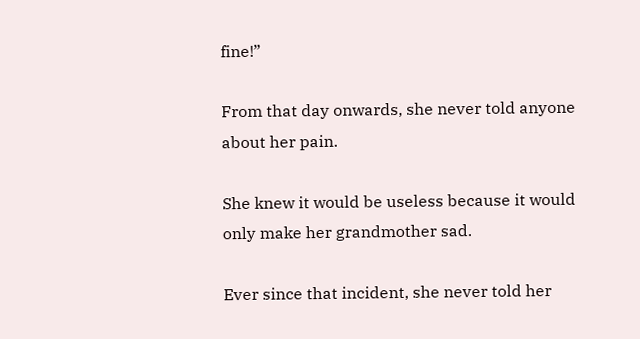fine!”

From that day onwards, she never told anyone about her pain.

She knew it would be useless because it would only make her grandmother sad.

Ever since that incident, she never told her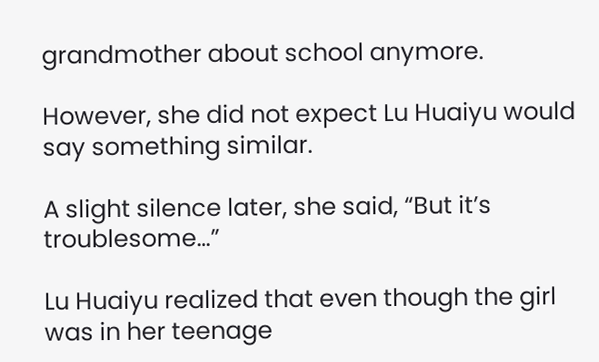grandmother about school anymore.

However, she did not expect Lu Huaiyu would say something similar.

A slight silence later, she said, “But it’s troublesome…”

Lu Huaiyu realized that even though the girl was in her teenage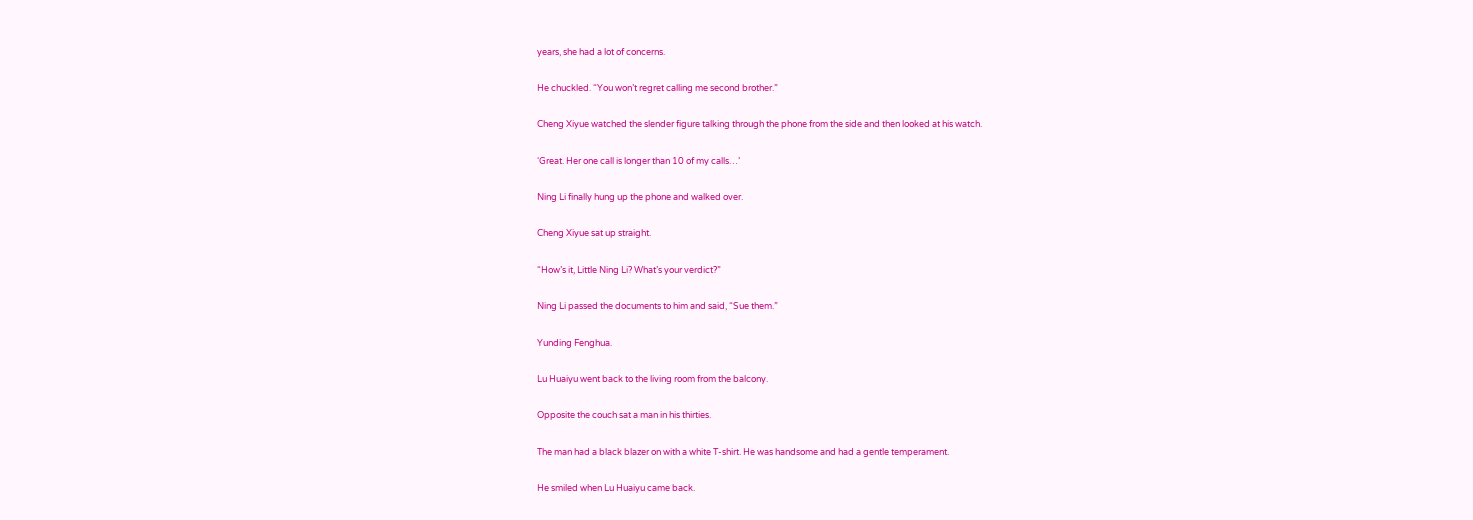years, she had a lot of concerns.

He chuckled. “You won’t regret calling me second brother.”

Cheng Xiyue watched the slender figure talking through the phone from the side and then looked at his watch.

‘Great. Her one call is longer than 10 of my calls…’

Ning Li finally hung up the phone and walked over.

Cheng Xiyue sat up straight.

“How’s it, Little Ning Li? What’s your verdict?”

Ning Li passed the documents to him and said, “Sue them.”

Yunding Fenghua.

Lu Huaiyu went back to the living room from the balcony.

Opposite the couch sat a man in his thirties.

The man had a black blazer on with a white T-shirt. He was handsome and had a gentle temperament.

He smiled when Lu Huaiyu came back.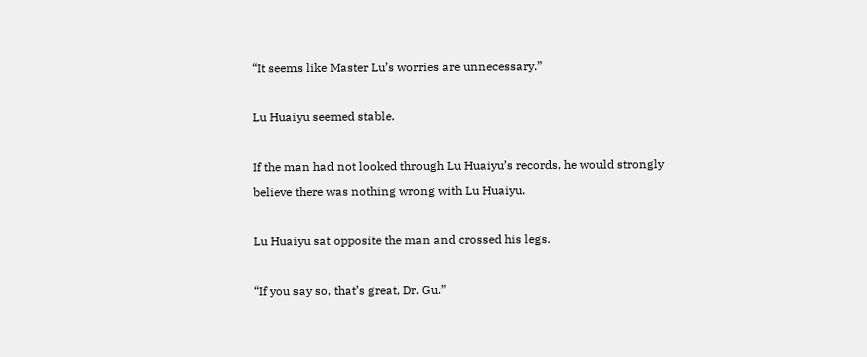“It seems like Master Lu’s worries are unnecessary.”

Lu Huaiyu seemed stable.

If the man had not looked through Lu Huaiyu’s records, he would strongly believe there was nothing wrong with Lu Huaiyu.

Lu Huaiyu sat opposite the man and crossed his legs.

“If you say so, that’s great, Dr. Gu.”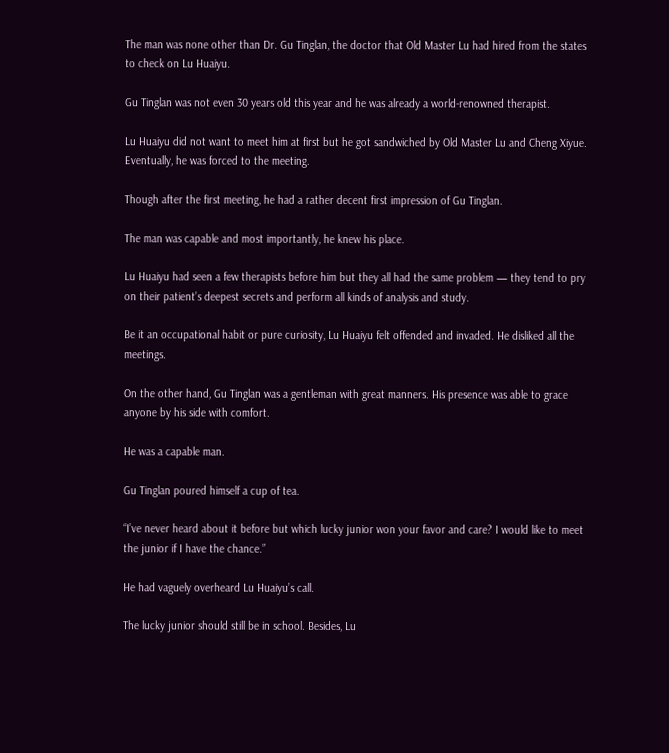The man was none other than Dr. Gu Tinglan, the doctor that Old Master Lu had hired from the states to check on Lu Huaiyu.

Gu Tinglan was not even 30 years old this year and he was already a world-renowned therapist.

Lu Huaiyu did not want to meet him at first but he got sandwiched by Old Master Lu and Cheng Xiyue. Eventually, he was forced to the meeting.

Though after the first meeting, he had a rather decent first impression of Gu Tinglan.

The man was capable and most importantly, he knew his place.

Lu Huaiyu had seen a few therapists before him but they all had the same problem — they tend to pry on their patient’s deepest secrets and perform all kinds of analysis and study.

Be it an occupational habit or pure curiosity, Lu Huaiyu felt offended and invaded. He disliked all the meetings.

On the other hand, Gu Tinglan was a gentleman with great manners. His presence was able to grace anyone by his side with comfort.

He was a capable man.

Gu Tinglan poured himself a cup of tea.

“I’ve never heard about it before but which lucky junior won your favor and care? I would like to meet the junior if I have the chance.”

He had vaguely overheard Lu Huaiyu’s call.

The lucky junior should still be in school. Besides, Lu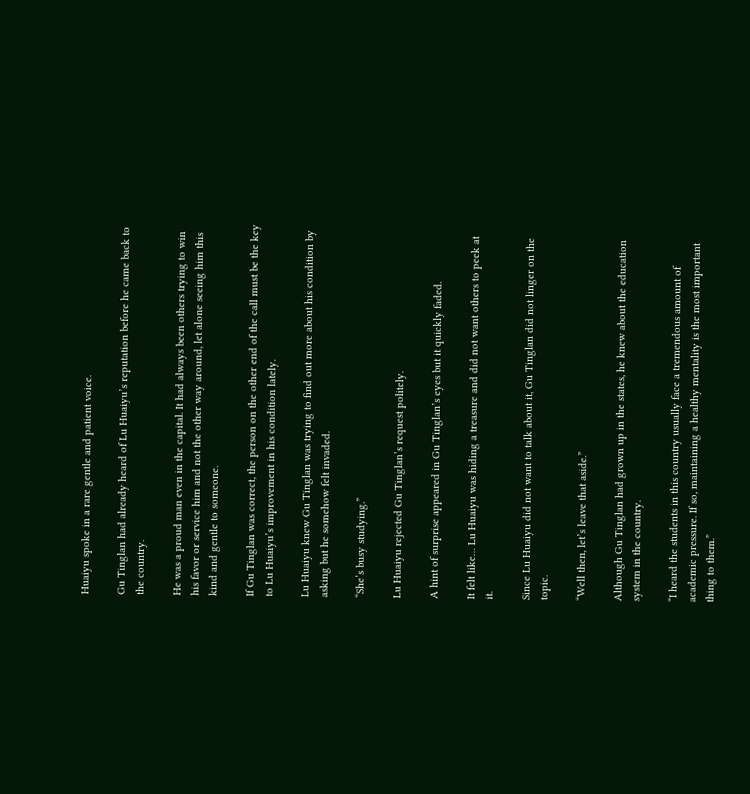Huaiyu spoke in a rare gentle and patient voice.

Gu Tinglan had already heard of Lu Huaiyu’s reputation before he came back to the country.

He was a proud man even in the capital. It had always been others trying to win his favor or service him and not the other way around, let alone seeing him this kind and gentle to someone.

If Gu Tinglan was correct, the person on the other end of the call must be the key to Lu Huaiyu’s improvement in his condition lately.

Lu Huaiyu knew Gu Tinglan was trying to find out more about his condition by asking but he somehow felt invaded.

“She’s busy studying.”

Lu Huaiyu rejected Gu Tinglan’s request politely.

A hint of surprise appeared in Gu Tinglan’s eyes but it quickly faded.

It felt like… Lu Huaiyu was hiding a treasure and did not want others to peek at it.

Since Lu Huaiyu did not want to talk about it, Gu Tinglan did not linger on the topic.

“Well then, let’s leave that aside.”

Although Gu Tinglan had grown up in the states, he knew about the education system in the country.

“I heard the students in this country usually face a tremendous amount of academic pressure. If so, maintaining a healthy mentality is the most important thing to them.”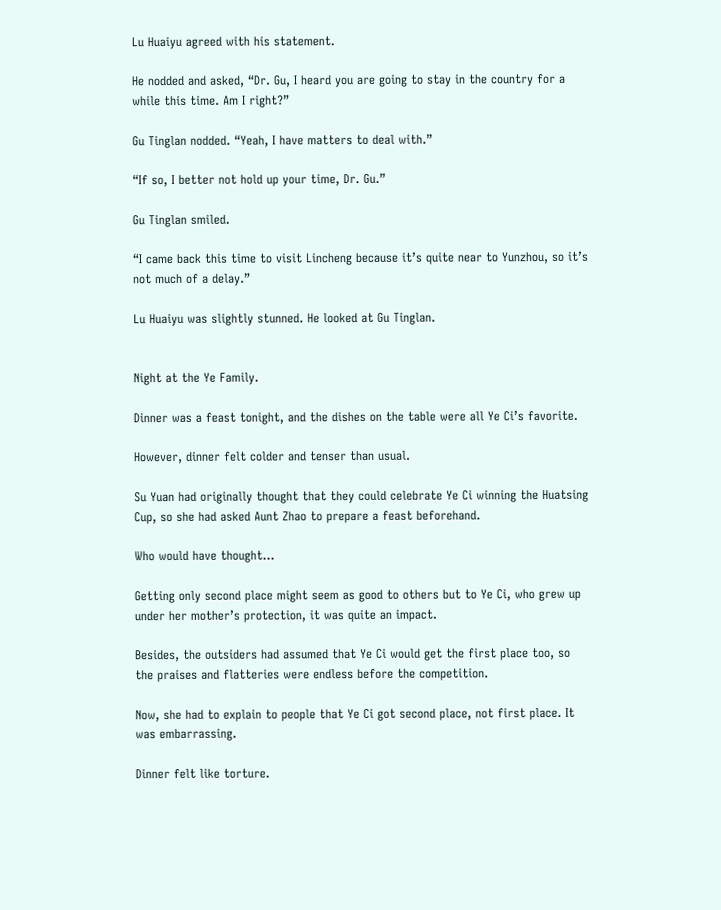Lu Huaiyu agreed with his statement.

He nodded and asked, “Dr. Gu, I heard you are going to stay in the country for a while this time. Am I right?”

Gu Tinglan nodded. “Yeah, I have matters to deal with.”

“If so, I better not hold up your time, Dr. Gu.”

Gu Tinglan smiled.

“I came back this time to visit Lincheng because it’s quite near to Yunzhou, so it’s not much of a delay.”

Lu Huaiyu was slightly stunned. He looked at Gu Tinglan.


Night at the Ye Family.

Dinner was a feast tonight, and the dishes on the table were all Ye Ci’s favorite.

However, dinner felt colder and tenser than usual.

Su Yuan had originally thought that they could celebrate Ye Ci winning the Huatsing Cup, so she had asked Aunt Zhao to prepare a feast beforehand.

Who would have thought…

Getting only second place might seem as good to others but to Ye Ci, who grew up under her mother’s protection, it was quite an impact.

Besides, the outsiders had assumed that Ye Ci would get the first place too, so the praises and flatteries were endless before the competition.

Now, she had to explain to people that Ye Ci got second place, not first place. It was embarrassing.

Dinner felt like torture.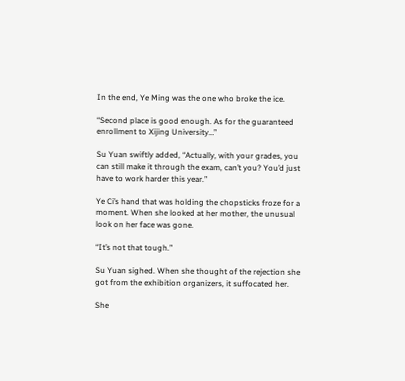In the end, Ye Ming was the one who broke the ice.

“Second place is good enough. As for the guaranteed enrollment to Xijing University…”

Su Yuan swiftly added, “Actually, with your grades, you can still make it through the exam, can’t you? You’d just have to work harder this year.”

Ye Ci’s hand that was holding the chopsticks froze for a moment. When she looked at her mother, the unusual look on her face was gone.

“It’s not that tough.”

Su Yuan sighed. When she thought of the rejection she got from the exhibition organizers, it suffocated her.

She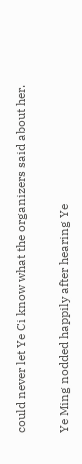could never let Ye Ci know what the organizers said about her.

Ye Ming nodded happily after hearing Ye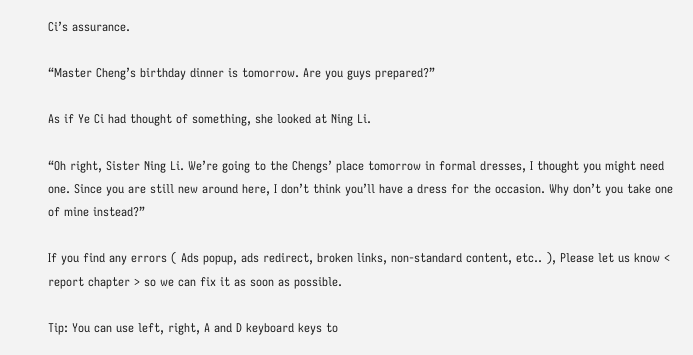Ci’s assurance.

“Master Cheng’s birthday dinner is tomorrow. Are you guys prepared?”

As if Ye Ci had thought of something, she looked at Ning Li.

“Oh right, Sister Ning Li. We’re going to the Chengs’ place tomorrow in formal dresses, I thought you might need one. Since you are still new around here, I don’t think you’ll have a dress for the occasion. Why don’t you take one of mine instead?”

If you find any errors ( Ads popup, ads redirect, broken links, non-standard content, etc.. ), Please let us know < report chapter > so we can fix it as soon as possible.

Tip: You can use left, right, A and D keyboard keys to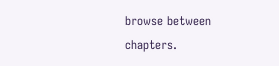browse between chapters.